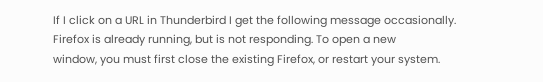If I click on a URL in Thunderbird I get the following message occasionally.
Firefox is already running, but is not responding. To open a new
window, you must first close the existing Firefox, or restart your system.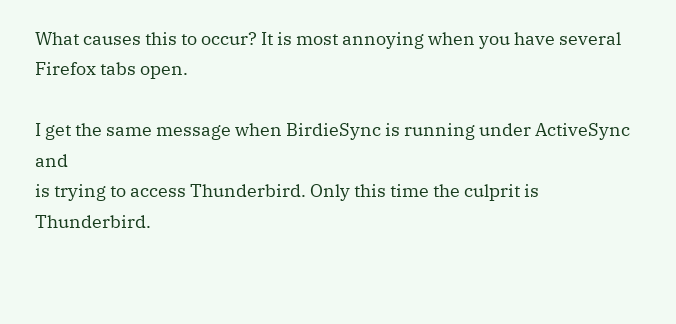What causes this to occur? It is most annoying when you have several
Firefox tabs open.

I get the same message when BirdieSync is running under ActiveSync and
is trying to access Thunderbird. Only this time the culprit is Thunderbird.